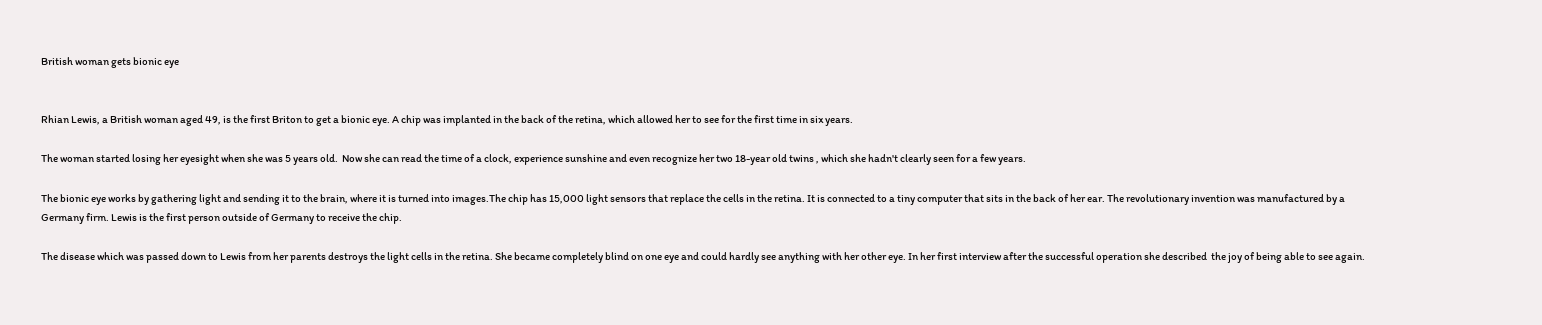British woman gets bionic eye


Rhian Lewis, a British woman aged 49, is the first Briton to get a bionic eye. A chip was implanted in the back of the retina, which allowed her to see for the first time in six years.

The woman started losing her eyesight when she was 5 years old.  Now she can read the time of a clock, experience sunshine and even recognize her two 18-year old twins , which she hadn't clearly seen for a few years.

The bionic eye works by gathering light and sending it to the brain, where it is turned into images.The chip has 15,000 light sensors that replace the cells in the retina. It is connected to a tiny computer that sits in the back of her ear. The revolutionary invention was manufactured by a Germany firm. Lewis is the first person outside of Germany to receive the chip.

The disease which was passed down to Lewis from her parents destroys the light cells in the retina. She became completely blind on one eye and could hardly see anything with her other eye. In her first interview after the successful operation she described  the joy of being able to see again.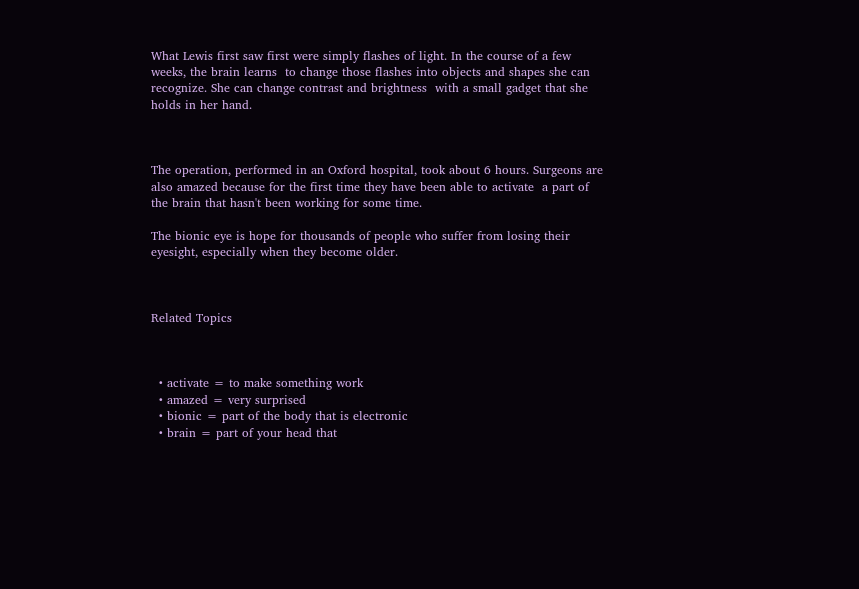What Lewis first saw first were simply flashes of light. In the course of a few weeks, the brain learns  to change those flashes into objects and shapes she can recognize. She can change contrast and brightness  with a small gadget that she holds in her hand.



The operation, performed in an Oxford hospital, took about 6 hours. Surgeons are also amazed because for the first time they have been able to activate  a part of the brain that hasn't been working for some time.

The bionic eye is hope for thousands of people who suffer from losing their eyesight, especially when they become older.



Related Topics



  • activate = to make something work
  • amazed = very surprised
  • bionic = part of the body that is electronic
  • brain = part of your head that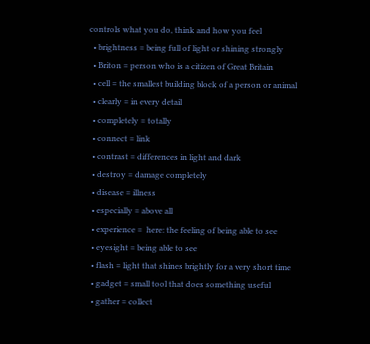controls what you do, think and how you feel
  • brightness = being full of light or shining strongly
  • Briton = person who is a citizen of Great Britain
  • cell = the smallest building block of a person or animal
  • clearly = in every detail
  • completely = totally
  • connect = link
  • contrast = differences in light and dark
  • destroy = damage completely
  • disease = illness
  • especially = above all
  • experience =  here: the feeling of being able to see
  • eyesight = being able to see
  • flash = light that shines brightly for a very short time
  • gadget = small tool that does something useful
  • gather = collect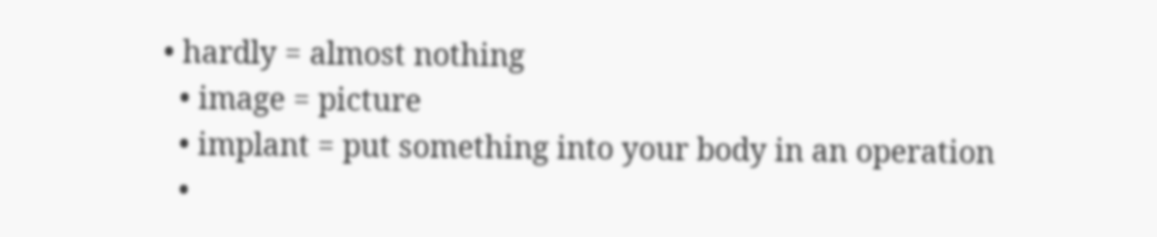• hardly = almost nothing
  • image = picture
  • implant = put something into your body in an operation
  •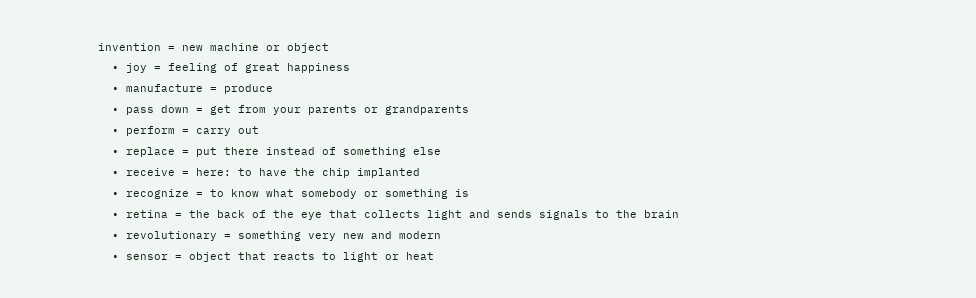invention = new machine or object
  • joy = feeling of great happiness
  • manufacture = produce
  • pass down = get from your parents or grandparents
  • perform = carry out
  • replace = put there instead of something else
  • receive = here: to have the chip implanted
  • recognize = to know what somebody or something is
  • retina = the back of the eye that collects light and sends signals to the brain
  • revolutionary = something very new and modern
  • sensor = object that reacts to light or heat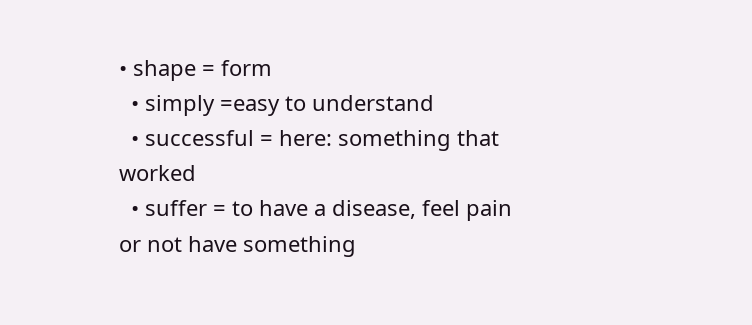• shape = form
  • simply =easy to understand
  • successful = here: something that worked
  • suffer = to have a disease, feel pain or not have something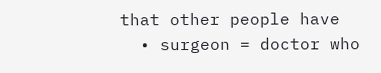that other people have
  • surgeon = doctor who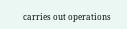carries out operations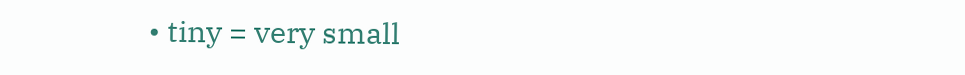• tiny = very small